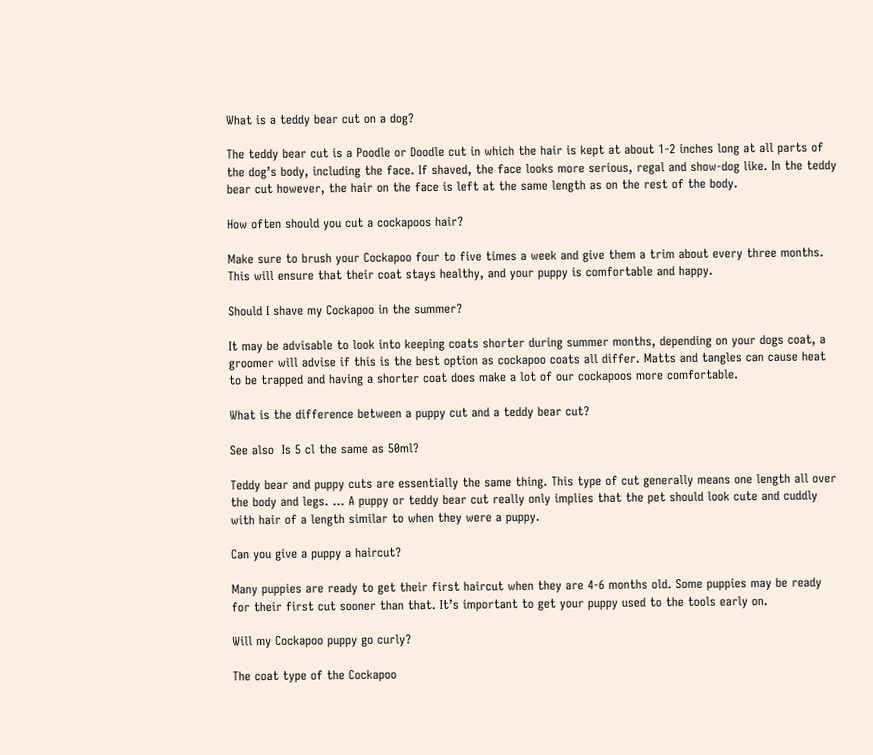What is a teddy bear cut on a dog?

The teddy bear cut is a Poodle or Doodle cut in which the hair is kept at about 1-2 inches long at all parts of the dog’s body, including the face. If shaved, the face looks more serious, regal and show-dog like. In the teddy bear cut however, the hair on the face is left at the same length as on the rest of the body.

How often should you cut a cockapoos hair?

Make sure to brush your Cockapoo four to five times a week and give them a trim about every three months. This will ensure that their coat stays healthy, and your puppy is comfortable and happy.

Should I shave my Cockapoo in the summer?

It may be advisable to look into keeping coats shorter during summer months, depending on your dogs coat, a groomer will advise if this is the best option as cockapoo coats all differ. Matts and tangles can cause heat to be trapped and having a shorter coat does make a lot of our cockapoos more comfortable.

What is the difference between a puppy cut and a teddy bear cut?

See also  Is 5 cl the same as 50ml?

Teddy bear and puppy cuts are essentially the same thing. This type of cut generally means one length all over the body and legs. … A puppy or teddy bear cut really only implies that the pet should look cute and cuddly with hair of a length similar to when they were a puppy.

Can you give a puppy a haircut?

Many puppies are ready to get their first haircut when they are 4-6 months old. Some puppies may be ready for their first cut sooner than that. It’s important to get your puppy used to the tools early on.

Will my Cockapoo puppy go curly?

The coat type of the Cockapoo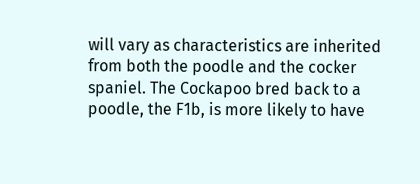will vary as characteristics are inherited from both the poodle and the cocker spaniel. The Cockapoo bred back to a poodle, the F1b, is more likely to have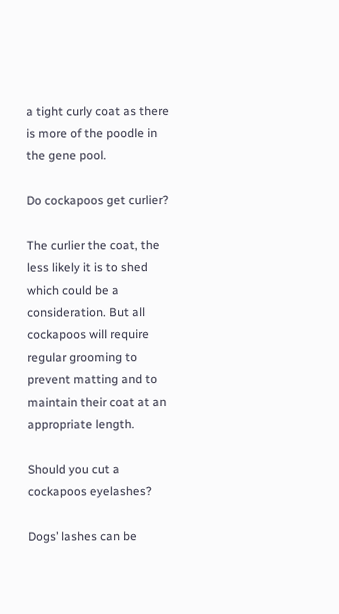a tight curly coat as there is more of the poodle in the gene pool.

Do cockapoos get curlier?

The curlier the coat, the less likely it is to shed which could be a consideration. But all cockapoos will require regular grooming to prevent matting and to maintain their coat at an appropriate length.

Should you cut a cockapoos eyelashes?

Dogs’ lashes can be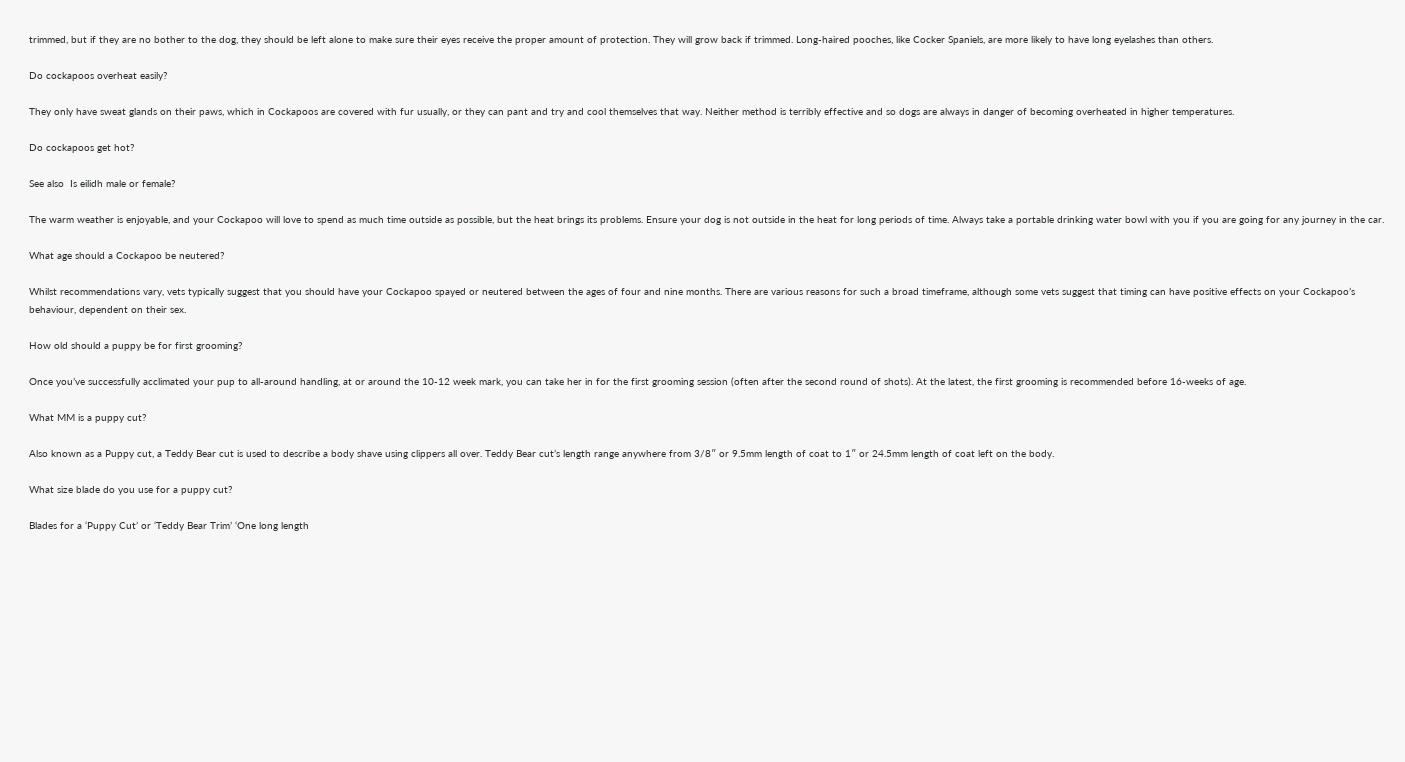trimmed, but if they are no bother to the dog, they should be left alone to make sure their eyes receive the proper amount of protection. They will grow back if trimmed. Long-haired pooches, like Cocker Spaniels, are more likely to have long eyelashes than others.

Do cockapoos overheat easily?

They only have sweat glands on their paws, which in Cockapoos are covered with fur usually, or they can pant and try and cool themselves that way. Neither method is terribly effective and so dogs are always in danger of becoming overheated in higher temperatures.

Do cockapoos get hot?

See also  Is eilidh male or female?

The warm weather is enjoyable, and your Cockapoo will love to spend as much time outside as possible, but the heat brings its problems. Ensure your dog is not outside in the heat for long periods of time. Always take a portable drinking water bowl with you if you are going for any journey in the car.

What age should a Cockapoo be neutered?

Whilst recommendations vary, vets typically suggest that you should have your Cockapoo spayed or neutered between the ages of four and nine months. There are various reasons for such a broad timeframe, although some vets suggest that timing can have positive effects on your Cockapoo’s behaviour, dependent on their sex.

How old should a puppy be for first grooming?

Once you’ve successfully acclimated your pup to all-around handling, at or around the 10-12 week mark, you can take her in for the first grooming session (often after the second round of shots). At the latest, the first grooming is recommended before 16-weeks of age.

What MM is a puppy cut?

Also known as a Puppy cut, a Teddy Bear cut is used to describe a body shave using clippers all over. Teddy Bear cut’s length range anywhere from 3/8″ or 9.5mm length of coat to 1″ or 24.5mm length of coat left on the body.

What size blade do you use for a puppy cut?

Blades for a ‘Puppy Cut’ or ‘Teddy Bear Trim’ ‘One long length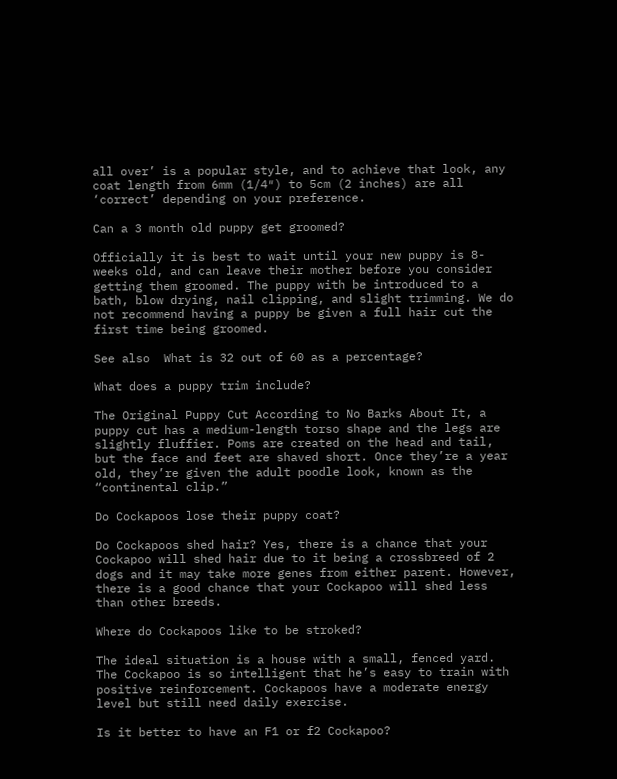all over’ is a popular style, and to achieve that look, any coat length from 6mm (1/4″) to 5cm (2 inches) are all ‘correct’ depending on your preference.

Can a 3 month old puppy get groomed?

Officially it is best to wait until your new puppy is 8-weeks old, and can leave their mother before you consider getting them groomed. The puppy with be introduced to a bath, blow drying, nail clipping, and slight trimming. We do not recommend having a puppy be given a full hair cut the first time being groomed.

See also  What is 32 out of 60 as a percentage?

What does a puppy trim include?

The Original Puppy Cut According to No Barks About It, a puppy cut has a medium-length torso shape and the legs are slightly fluffier. Poms are created on the head and tail, but the face and feet are shaved short. Once they’re a year old, they’re given the adult poodle look, known as the “continental clip.”

Do Cockapoos lose their puppy coat?

Do Cockapoos shed hair? Yes, there is a chance that your Cockapoo will shed hair due to it being a crossbreed of 2 dogs and it may take more genes from either parent. However, there is a good chance that your Cockapoo will shed less than other breeds.

Where do Cockapoos like to be stroked?

The ideal situation is a house with a small, fenced yard. The Cockapoo is so intelligent that he’s easy to train with positive reinforcement. Cockapoos have a moderate energy level but still need daily exercise.

Is it better to have an F1 or f2 Cockapoo?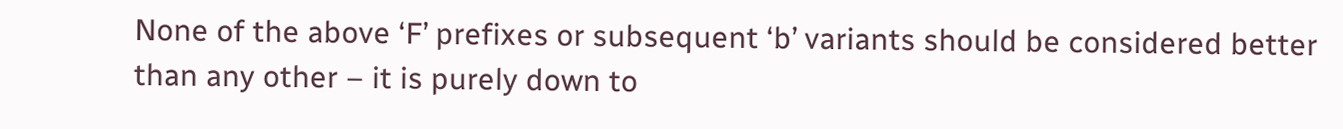None of the above ‘F’ prefixes or subsequent ‘b’ variants should be considered better than any other – it is purely down to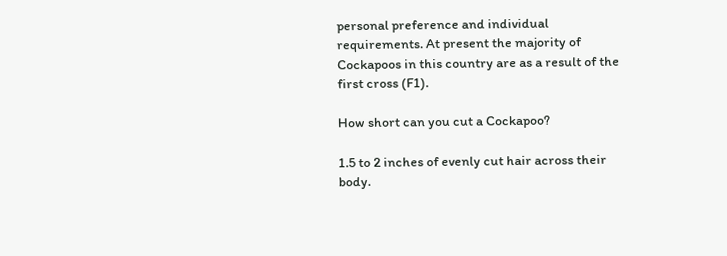personal preference and individual requirements. At present the majority of Cockapoos in this country are as a result of the first cross (F1).

How short can you cut a Cockapoo?

1.5 to 2 inches of evenly cut hair across their body.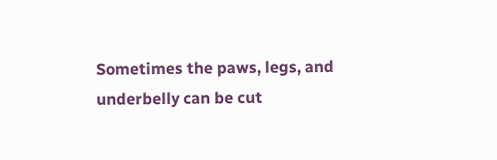Sometimes the paws, legs, and underbelly can be cut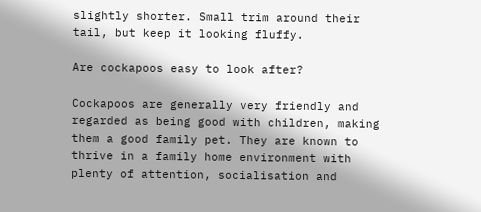slightly shorter. Small trim around their tail, but keep it looking fluffy.

Are cockapoos easy to look after?

Cockapoos are generally very friendly and regarded as being good with children, making them a good family pet. They are known to thrive in a family home environment with plenty of attention, socialisation and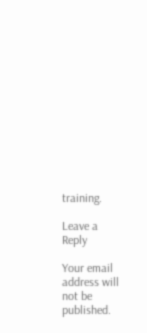training.

Leave a Reply

Your email address will not be published.